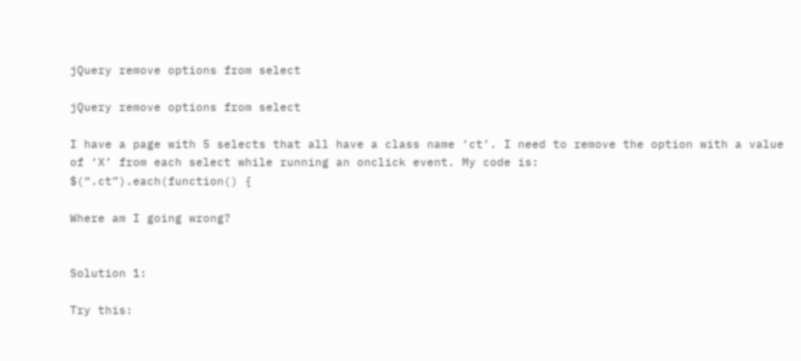jQuery remove options from select

jQuery remove options from select

I have a page with 5 selects that all have a class name ‘ct’. I need to remove the option with a value of ‘X’ from each select while running an onclick event. My code is:
$(“.ct”).each(function() {

Where am I going wrong?


Solution 1:

Try this: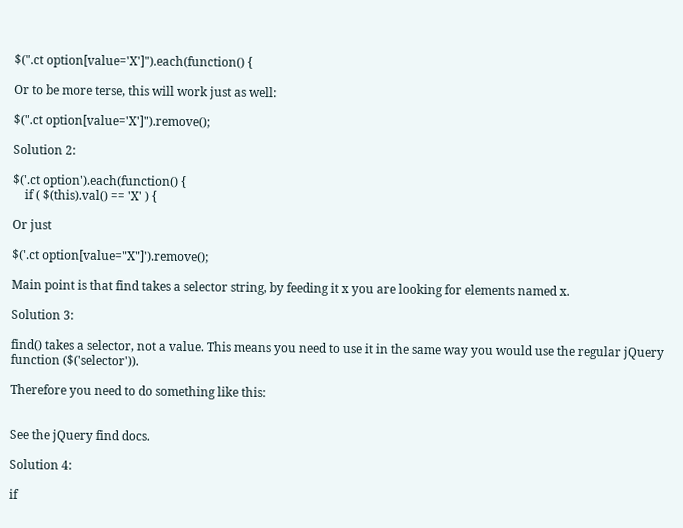$(".ct option[value='X']").each(function() {

Or to be more terse, this will work just as well:

$(".ct option[value='X']").remove();

Solution 2:

$('.ct option').each(function() {
    if ( $(this).val() == 'X' ) {

Or just

$('.ct option[value="X"]').remove();

Main point is that find takes a selector string, by feeding it x you are looking for elements named x.

Solution 3:

find() takes a selector, not a value. This means you need to use it in the same way you would use the regular jQuery function ($('selector')).

Therefore you need to do something like this:


See the jQuery find docs.

Solution 4:

if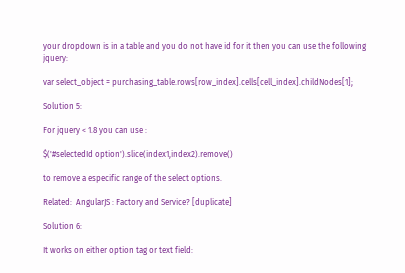your dropdown is in a table and you do not have id for it then you can use the following jquery:

var select_object = purchasing_table.rows[row_index].cells[cell_index].childNodes[1];

Solution 5:

For jquery < 1.8 you can use :

$('#selectedId option').slice(index1,index2).remove()

to remove a especific range of the select options.

Related:  AngularJS : Factory and Service? [duplicate]

Solution 6:

It works on either option tag or text field: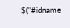$("#idname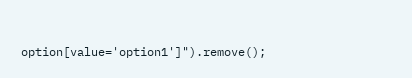option[value='option1']").remove();